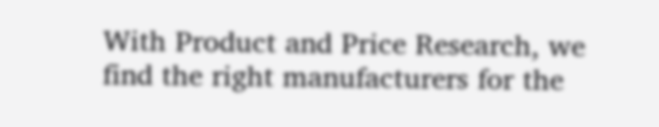With Product and Price Research, we find the right manufacturers for the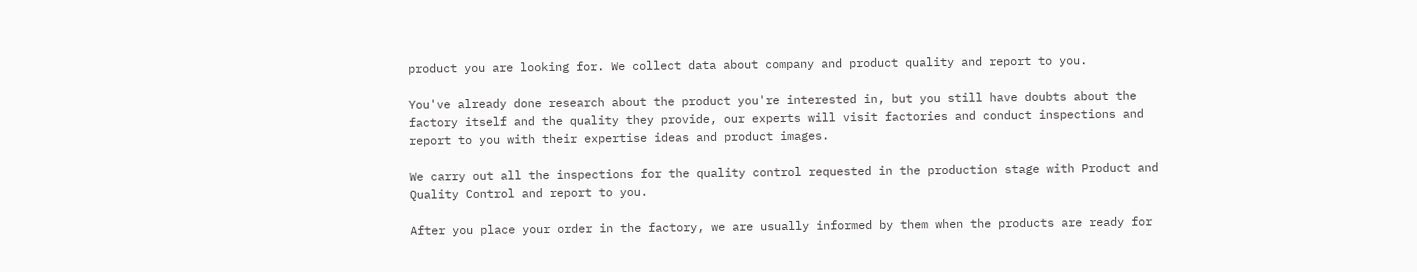product you are looking for. We collect data about company and product quality and report to you.

You've already done research about the product you're interested in, but you still have doubts about the factory itself and the quality they provide, our experts will visit factories and conduct inspections and report to you with their expertise ideas and product images.

We carry out all the inspections for the quality control requested in the production stage with Product and Quality Control and report to you.

After you place your order in the factory, we are usually informed by them when the products are ready for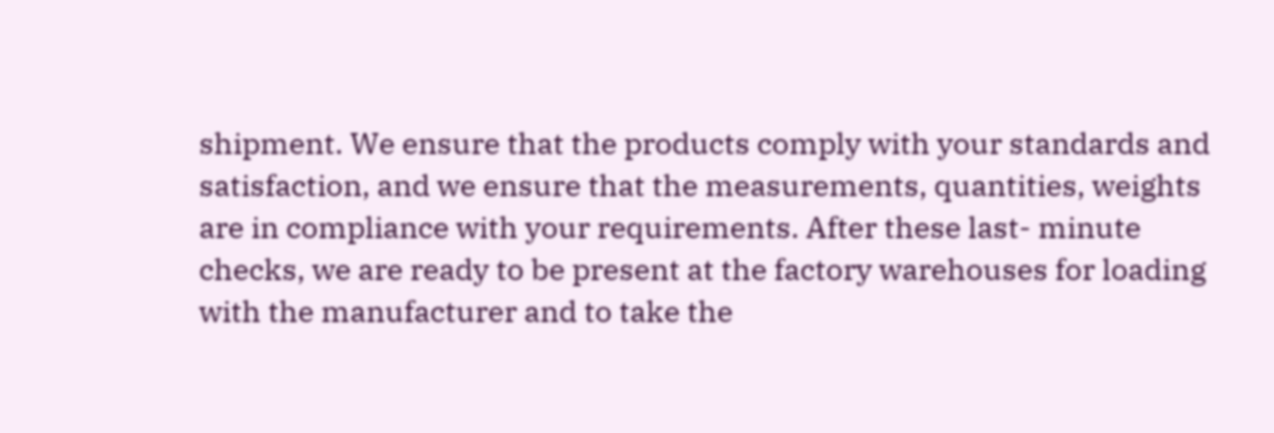shipment. We ensure that the products comply with your standards and satisfaction, and we ensure that the measurements, quantities, weights are in compliance with your requirements. After these last- minute checks, we are ready to be present at the factory warehouses for loading with the manufacturer and to take the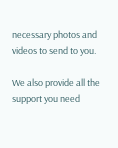necessary photos and videos to send to you.

We also provide all the support you need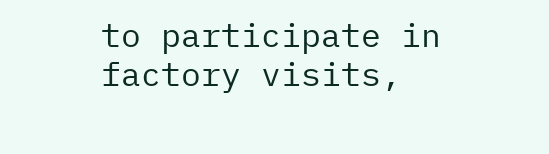to participate in factory visits,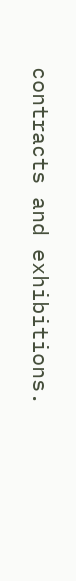contracts and exhibitions.